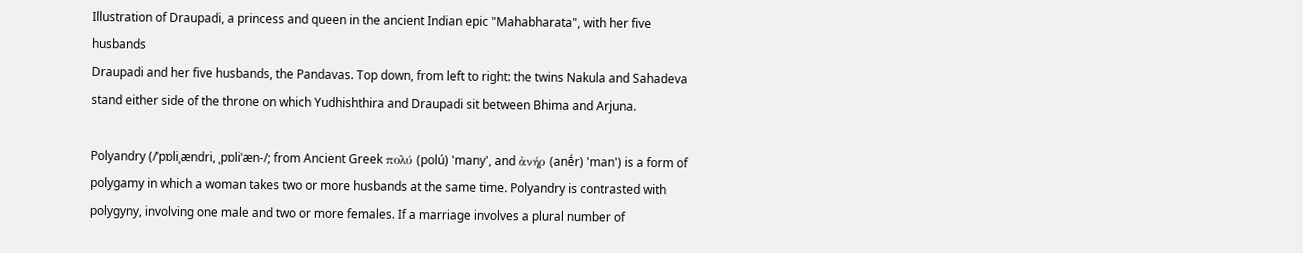Illustration of Draupadi, a princess and queen in the ancient Indian epic "Mahabharata", with her five husbands
Draupadi and her five husbands, the Pandavas. Top down, from left to right: the twins Nakula and Sahadeva stand either side of the throne on which Yudhishthira and Draupadi sit between Bhima and Arjuna.

Polyandry (/ˈpɒliˌændri, ˌpɒliˈæn-/; from Ancient Greek πολύ (polú) 'many', and ἀνήρ (anḗr) 'man') is a form of polygamy in which a woman takes two or more husbands at the same time. Polyandry is contrasted with polygyny, involving one male and two or more females. If a marriage involves a plural number of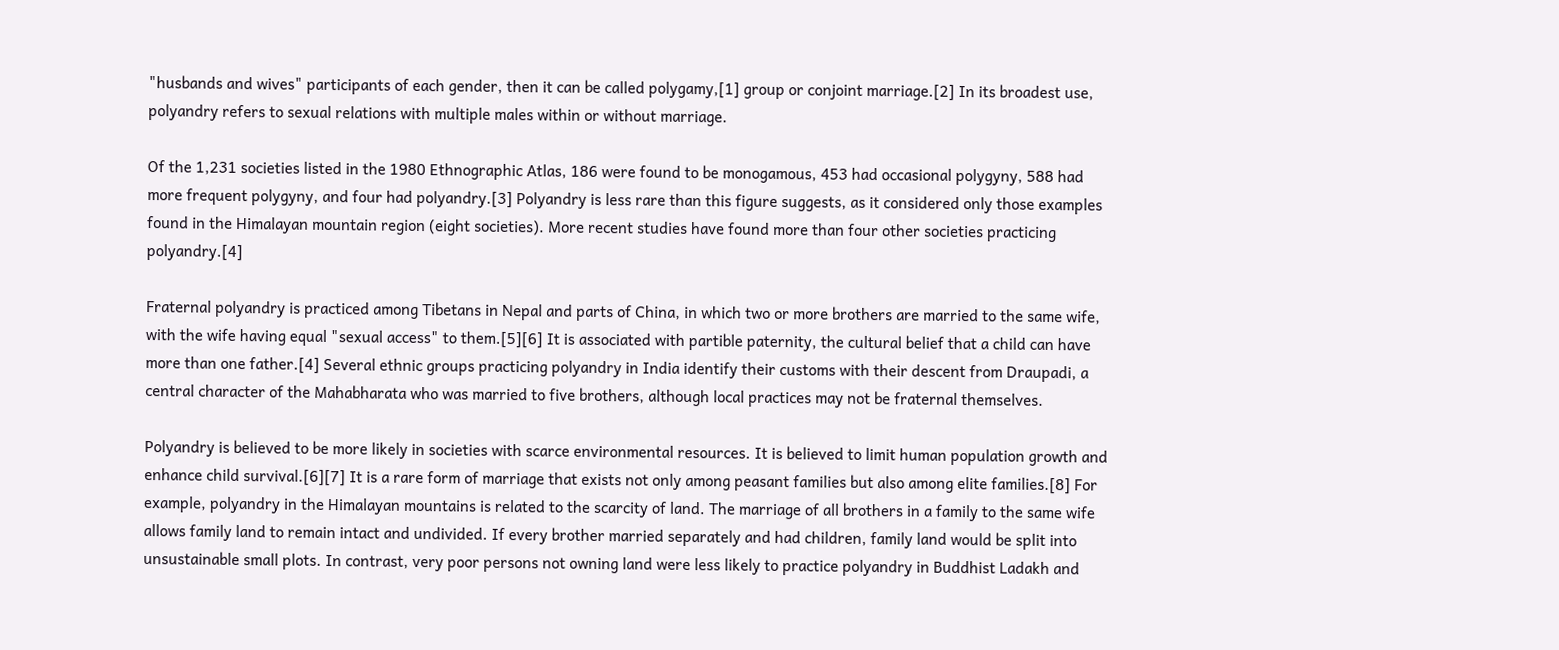"husbands and wives" participants of each gender, then it can be called polygamy,[1] group or conjoint marriage.[2] In its broadest use, polyandry refers to sexual relations with multiple males within or without marriage.

Of the 1,231 societies listed in the 1980 Ethnographic Atlas, 186 were found to be monogamous, 453 had occasional polygyny, 588 had more frequent polygyny, and four had polyandry.[3] Polyandry is less rare than this figure suggests, as it considered only those examples found in the Himalayan mountain region (eight societies). More recent studies have found more than four other societies practicing polyandry.[4]

Fraternal polyandry is practiced among Tibetans in Nepal and parts of China, in which two or more brothers are married to the same wife, with the wife having equal "sexual access" to them.[5][6] It is associated with partible paternity, the cultural belief that a child can have more than one father.[4] Several ethnic groups practicing polyandry in India identify their customs with their descent from Draupadi, a central character of the Mahabharata who was married to five brothers, although local practices may not be fraternal themselves.

Polyandry is believed to be more likely in societies with scarce environmental resources. It is believed to limit human population growth and enhance child survival.[6][7] It is a rare form of marriage that exists not only among peasant families but also among elite families.[8] For example, polyandry in the Himalayan mountains is related to the scarcity of land. The marriage of all brothers in a family to the same wife allows family land to remain intact and undivided. If every brother married separately and had children, family land would be split into unsustainable small plots. In contrast, very poor persons not owning land were less likely to practice polyandry in Buddhist Ladakh and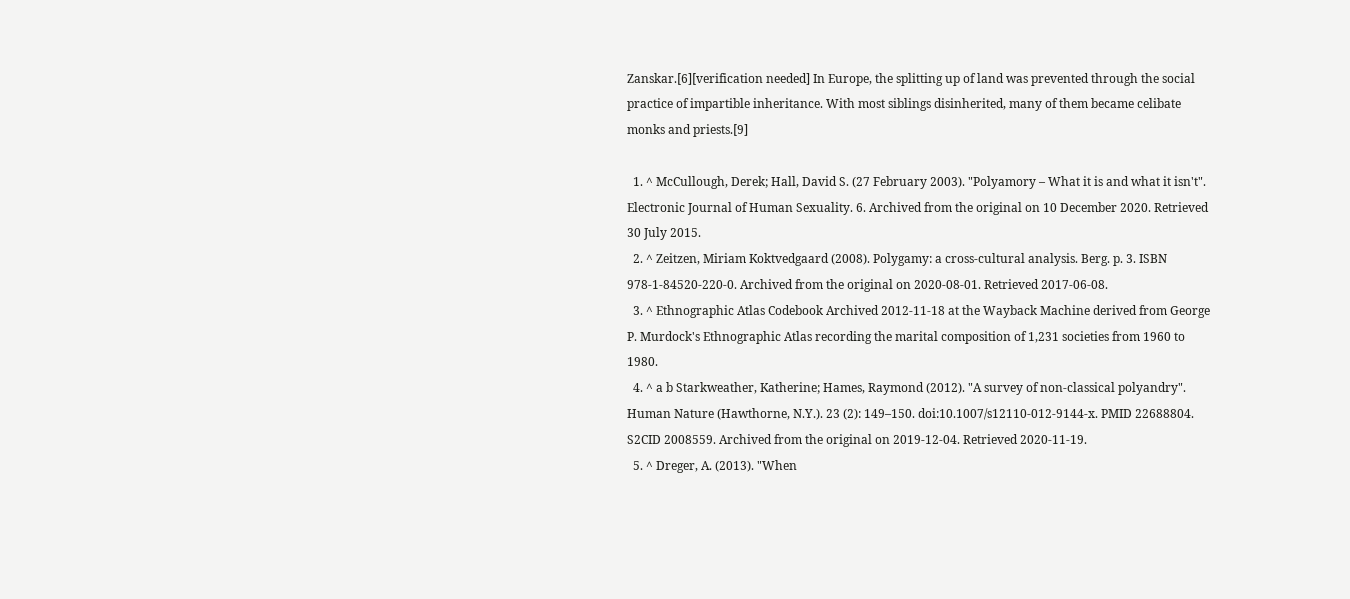Zanskar.[6][verification needed] In Europe, the splitting up of land was prevented through the social practice of impartible inheritance. With most siblings disinherited, many of them became celibate monks and priests.[9]

  1. ^ McCullough, Derek; Hall, David S. (27 February 2003). "Polyamory – What it is and what it isn't". Electronic Journal of Human Sexuality. 6. Archived from the original on 10 December 2020. Retrieved 30 July 2015.
  2. ^ Zeitzen, Miriam Koktvedgaard (2008). Polygamy: a cross-cultural analysis. Berg. p. 3. ISBN 978-1-84520-220-0. Archived from the original on 2020-08-01. Retrieved 2017-06-08.
  3. ^ Ethnographic Atlas Codebook Archived 2012-11-18 at the Wayback Machine derived from George P. Murdock's Ethnographic Atlas recording the marital composition of 1,231 societies from 1960 to 1980.
  4. ^ a b Starkweather, Katherine; Hames, Raymond (2012). "A survey of non-classical polyandry". Human Nature (Hawthorne, N.Y.). 23 (2): 149–150. doi:10.1007/s12110-012-9144-x. PMID 22688804. S2CID 2008559. Archived from the original on 2019-12-04. Retrieved 2020-11-19.
  5. ^ Dreger, A. (2013). "When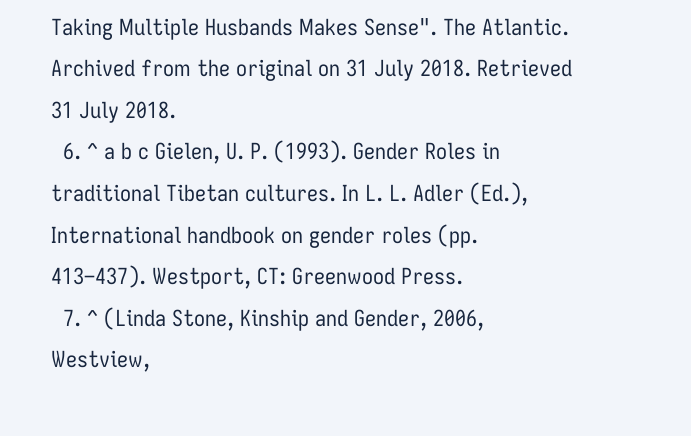Taking Multiple Husbands Makes Sense". The Atlantic. Archived from the original on 31 July 2018. Retrieved 31 July 2018.
  6. ^ a b c Gielen, U. P. (1993). Gender Roles in traditional Tibetan cultures. In L. L. Adler (Ed.), International handbook on gender roles (pp. 413–437). Westport, CT: Greenwood Press.
  7. ^ (Linda Stone, Kinship and Gender, 2006, Westview,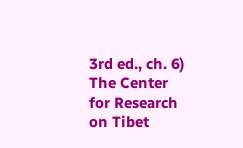3rd ed., ch. 6) The Center for Research on Tibet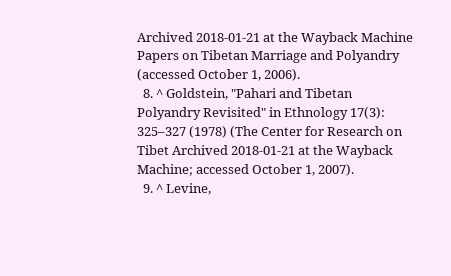Archived 2018-01-21 at the Wayback Machine Papers on Tibetan Marriage and Polyandry (accessed October 1, 2006).
  8. ^ Goldstein, "Pahari and Tibetan Polyandry Revisited" in Ethnology 17(3): 325–327 (1978) (The Center for Research on Tibet Archived 2018-01-21 at the Wayback Machine; accessed October 1, 2007).
  9. ^ Levine,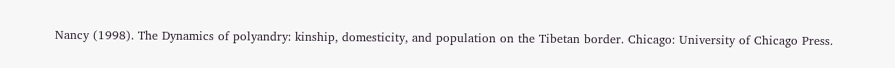Nancy (1998). The Dynamics of polyandry: kinship, domesticity, and population on the Tibetan border. Chicago: University of Chicago Press.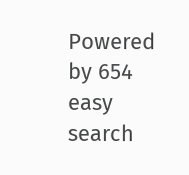Powered by 654 easy search